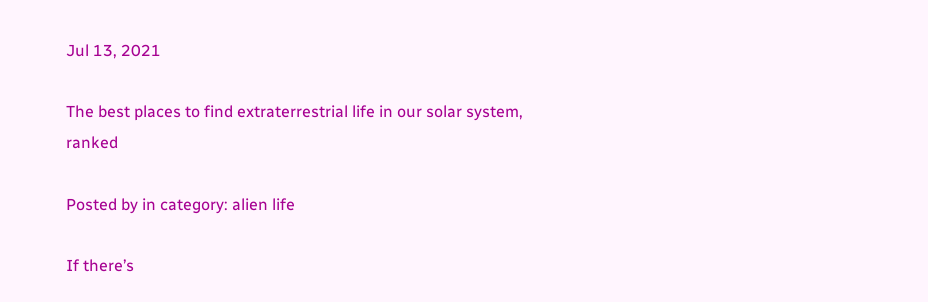Jul 13, 2021

The best places to find extraterrestrial life in our solar system, ranked

Posted by in category: alien life

If there’s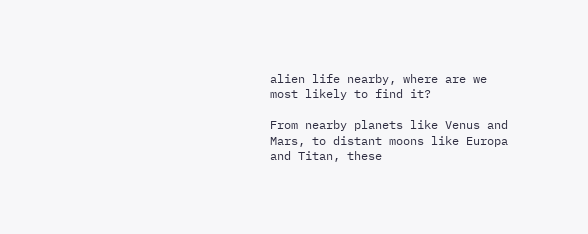alien life nearby, where are we most likely to find it?

From nearby planets like Venus and Mars, to distant moons like Europa and Titan, these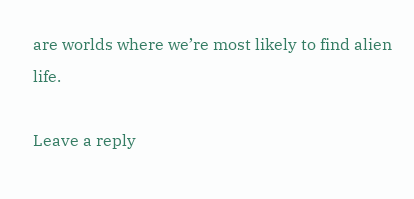are worlds where we’re most likely to find alien life.

Leave a reply